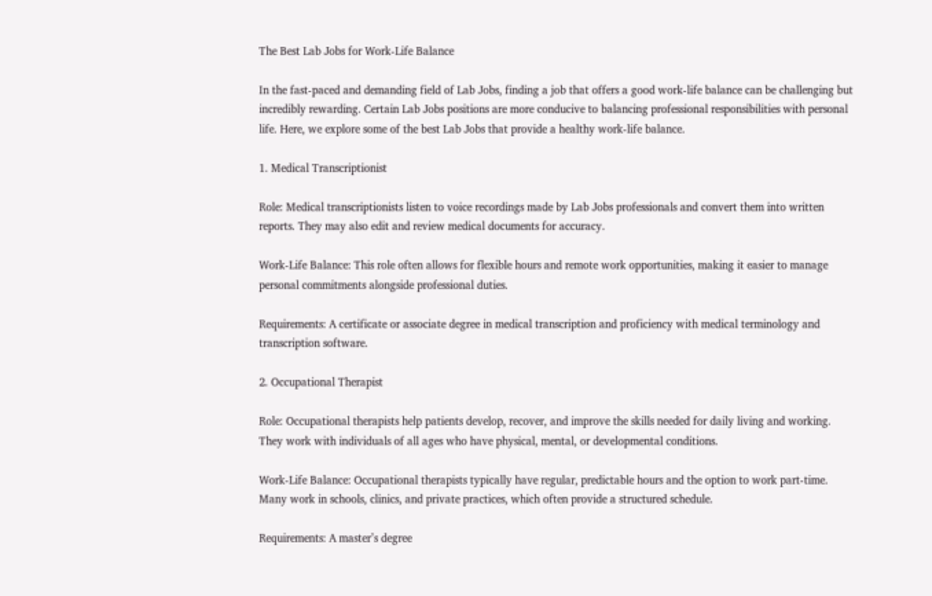The Best Lab Jobs for Work-Life Balance

In the fast-paced and demanding field of Lab Jobs, finding a job that offers a good work-life balance can be challenging but incredibly rewarding. Certain Lab Jobs positions are more conducive to balancing professional responsibilities with personal life. Here, we explore some of the best Lab Jobs that provide a healthy work-life balance.

1. Medical Transcriptionist

Role: Medical transcriptionists listen to voice recordings made by Lab Jobs professionals and convert them into written reports. They may also edit and review medical documents for accuracy.

Work-Life Balance: This role often allows for flexible hours and remote work opportunities, making it easier to manage personal commitments alongside professional duties.

Requirements: A certificate or associate degree in medical transcription and proficiency with medical terminology and transcription software.

2. Occupational Therapist

Role: Occupational therapists help patients develop, recover, and improve the skills needed for daily living and working. They work with individuals of all ages who have physical, mental, or developmental conditions.

Work-Life Balance: Occupational therapists typically have regular, predictable hours and the option to work part-time. Many work in schools, clinics, and private practices, which often provide a structured schedule.

Requirements: A master’s degree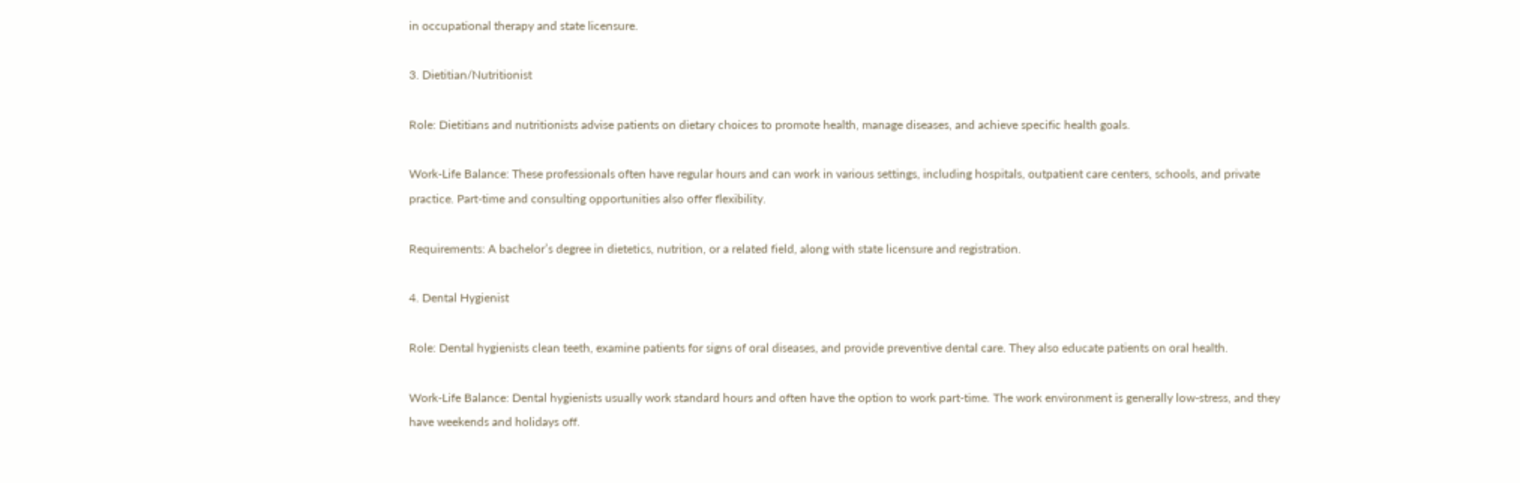in occupational therapy and state licensure.

3. Dietitian/Nutritionist

Role: Dietitians and nutritionists advise patients on dietary choices to promote health, manage diseases, and achieve specific health goals.

Work-Life Balance: These professionals often have regular hours and can work in various settings, including hospitals, outpatient care centers, schools, and private practice. Part-time and consulting opportunities also offer flexibility.

Requirements: A bachelor’s degree in dietetics, nutrition, or a related field, along with state licensure and registration.

4. Dental Hygienist

Role: Dental hygienists clean teeth, examine patients for signs of oral diseases, and provide preventive dental care. They also educate patients on oral health.

Work-Life Balance: Dental hygienists usually work standard hours and often have the option to work part-time. The work environment is generally low-stress, and they have weekends and holidays off.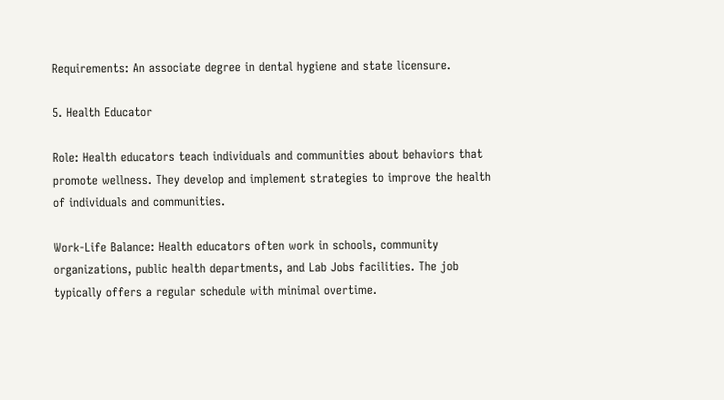Requirements: An associate degree in dental hygiene and state licensure.

5. Health Educator

Role: Health educators teach individuals and communities about behaviors that promote wellness. They develop and implement strategies to improve the health of individuals and communities.

Work-Life Balance: Health educators often work in schools, community organizations, public health departments, and Lab Jobs facilities. The job typically offers a regular schedule with minimal overtime.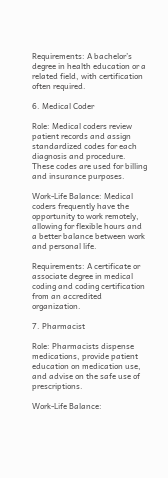Requirements: A bachelor’s degree in health education or a related field, with certification often required.

6. Medical Coder

Role: Medical coders review patient records and assign standardized codes for each diagnosis and procedure. These codes are used for billing and insurance purposes.

Work-Life Balance: Medical coders frequently have the opportunity to work remotely, allowing for flexible hours and a better balance between work and personal life.

Requirements: A certificate or associate degree in medical coding and coding certification from an accredited organization.

7. Pharmacist

Role: Pharmacists dispense medications, provide patient education on medication use, and advise on the safe use of prescriptions.

Work-Life Balance: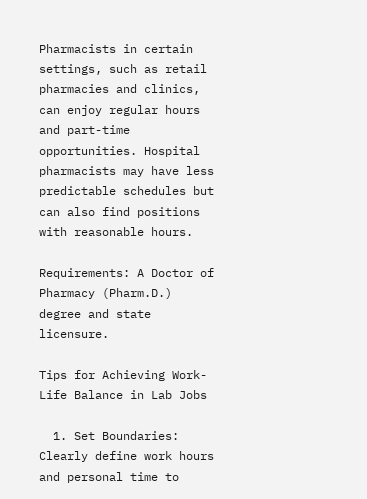Pharmacists in certain settings, such as retail pharmacies and clinics, can enjoy regular hours and part-time opportunities. Hospital pharmacists may have less predictable schedules but can also find positions with reasonable hours.

Requirements: A Doctor of Pharmacy (Pharm.D.) degree and state licensure.

Tips for Achieving Work-Life Balance in Lab Jobs

  1. Set Boundaries: Clearly define work hours and personal time to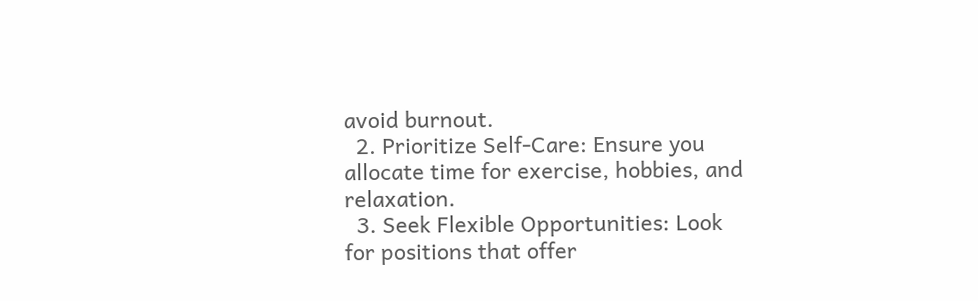avoid burnout.
  2. Prioritize Self-Care: Ensure you allocate time for exercise, hobbies, and relaxation.
  3. Seek Flexible Opportunities: Look for positions that offer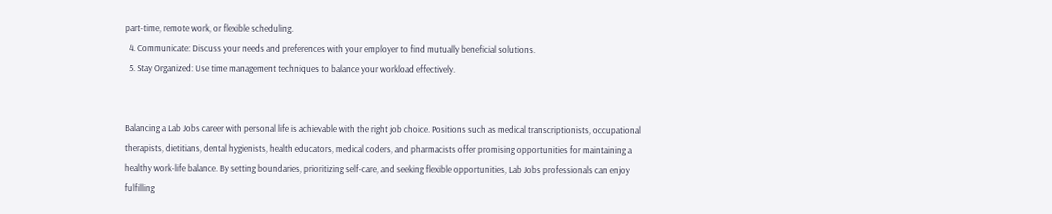part-time, remote work, or flexible scheduling.
  4. Communicate: Discuss your needs and preferences with your employer to find mutually beneficial solutions.
  5. Stay Organized: Use time management techniques to balance your workload effectively.


Balancing a Lab Jobs career with personal life is achievable with the right job choice. Positions such as medical transcriptionists, occupational therapists, dietitians, dental hygienists, health educators, medical coders, and pharmacists offer promising opportunities for maintaining a healthy work-life balance. By setting boundaries, prioritizing self-care, and seeking flexible opportunities, Lab Jobs professionals can enjoy fulfilling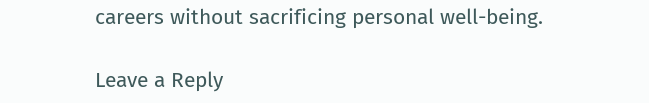careers without sacrificing personal well-being.

Leave a Reply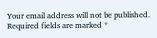Your email address will not be published. Required fields are marked *